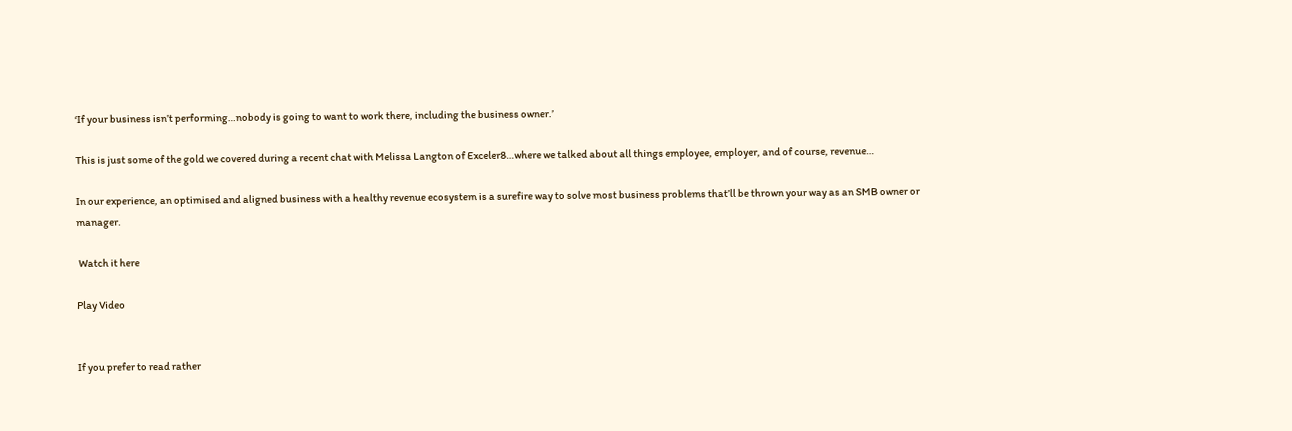‘If your business isn’t performing…nobody is going to want to work there, including the business owner.’

This is just some of the gold we covered during a recent chat with Melissa Langton of Exceler8…where we talked about all things employee, employer, and of course, revenue…

In our experience, an optimised and aligned business with a healthy revenue ecosystem is a surefire way to solve most business problems that’ll be thrown your way as an SMB owner or manager.

 Watch it here

Play Video


If you prefer to read rather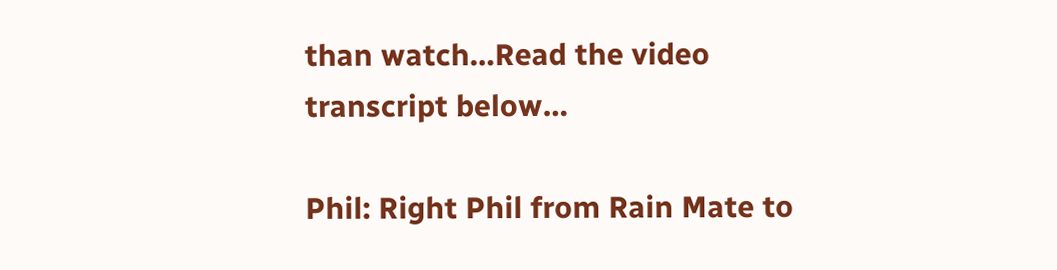than watch…Read the video transcript below…

Phil: Right Phil from Rain Mate to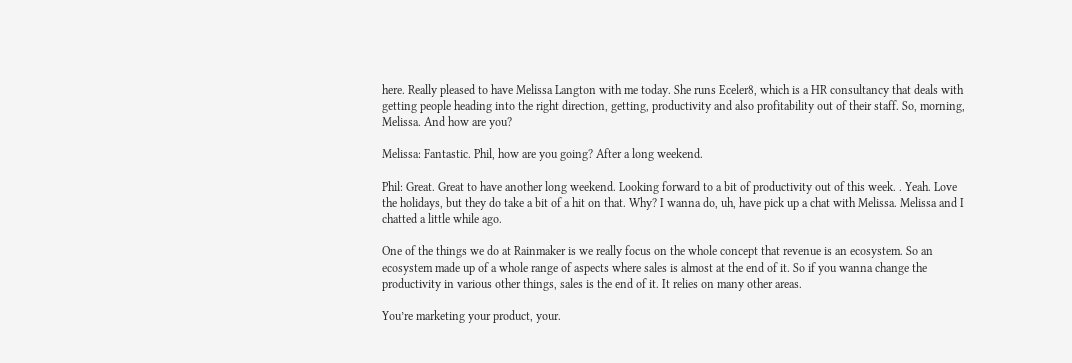here. Really pleased to have Melissa Langton with me today. She runs Eceler8, which is a HR consultancy that deals with getting people heading into the right direction, getting, productivity and also profitability out of their staff. So, morning, Melissa. And how are you?

Melissa: Fantastic. Phil, how are you going? After a long weekend.

Phil: Great. Great to have another long weekend. Looking forward to a bit of productivity out of this week. . Yeah. Love the holidays, but they do take a bit of a hit on that. Why? I wanna do, uh, have pick up a chat with Melissa. Melissa and I chatted a little while ago.

One of the things we do at Rainmaker is we really focus on the whole concept that revenue is an ecosystem. So an ecosystem made up of a whole range of aspects where sales is almost at the end of it. So if you wanna change the productivity in various other things, sales is the end of it. It relies on many other areas.

You’re marketing your product, your.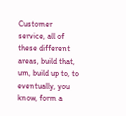Customer service, all of these different areas, build that, um, build up to, to eventually, you know, form a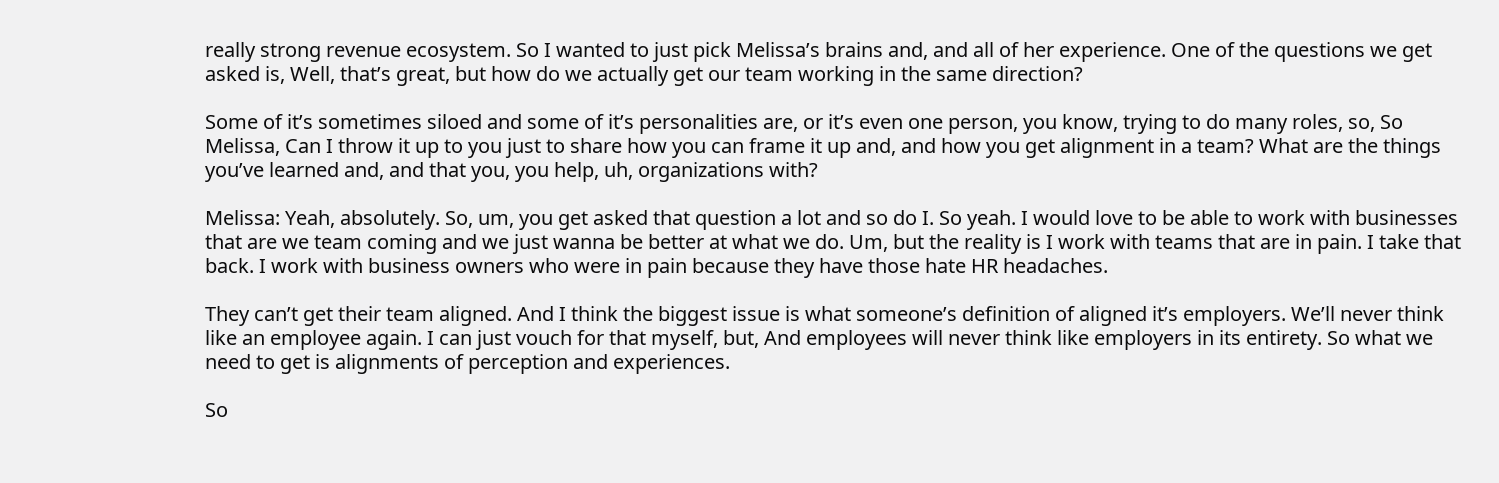really strong revenue ecosystem. So I wanted to just pick Melissa’s brains and, and all of her experience. One of the questions we get asked is, Well, that’s great, but how do we actually get our team working in the same direction?

Some of it’s sometimes siloed and some of it’s personalities are, or it’s even one person, you know, trying to do many roles, so, So Melissa, Can I throw it up to you just to share how you can frame it up and, and how you get alignment in a team? What are the things you’ve learned and, and that you, you help, uh, organizations with?

Melissa: Yeah, absolutely. So, um, you get asked that question a lot and so do I. So yeah. I would love to be able to work with businesses that are we team coming and we just wanna be better at what we do. Um, but the reality is I work with teams that are in pain. I take that back. I work with business owners who were in pain because they have those hate HR headaches.

They can’t get their team aligned. And I think the biggest issue is what someone’s definition of aligned it’s employers. We’ll never think like an employee again. I can just vouch for that myself, but, And employees will never think like employers in its entirety. So what we need to get is alignments of perception and experiences.

So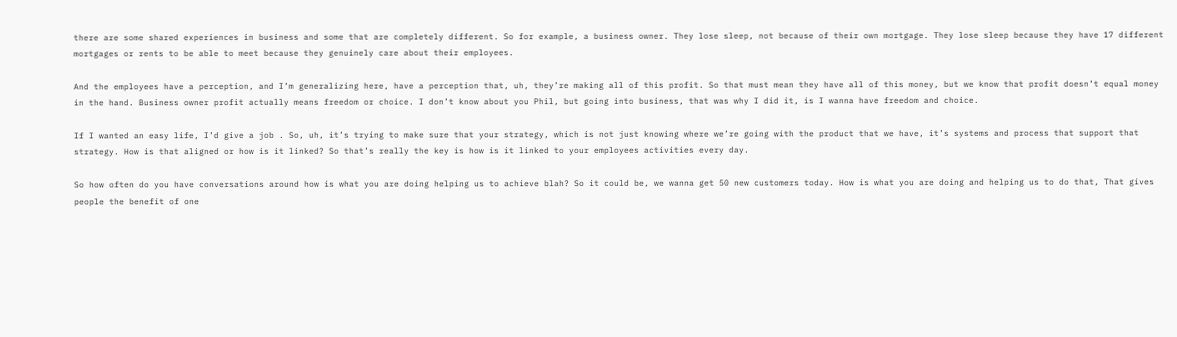there are some shared experiences in business and some that are completely different. So for example, a business owner. They lose sleep, not because of their own mortgage. They lose sleep because they have 17 different mortgages or rents to be able to meet because they genuinely care about their employees.

And the employees have a perception, and I’m generalizing here, have a perception that, uh, they’re making all of this profit. So that must mean they have all of this money, but we know that profit doesn’t equal money in the hand. Business owner profit actually means freedom or choice. I don’t know about you Phil, but going into business, that was why I did it, is I wanna have freedom and choice.

If I wanted an easy life, I’d give a job . So, uh, it’s trying to make sure that your strategy, which is not just knowing where we’re going with the product that we have, it’s systems and process that support that strategy. How is that aligned or how is it linked? So that’s really the key is how is it linked to your employees activities every day.

So how often do you have conversations around how is what you are doing helping us to achieve blah? So it could be, we wanna get 50 new customers today. How is what you are doing and helping us to do that, That gives people the benefit of one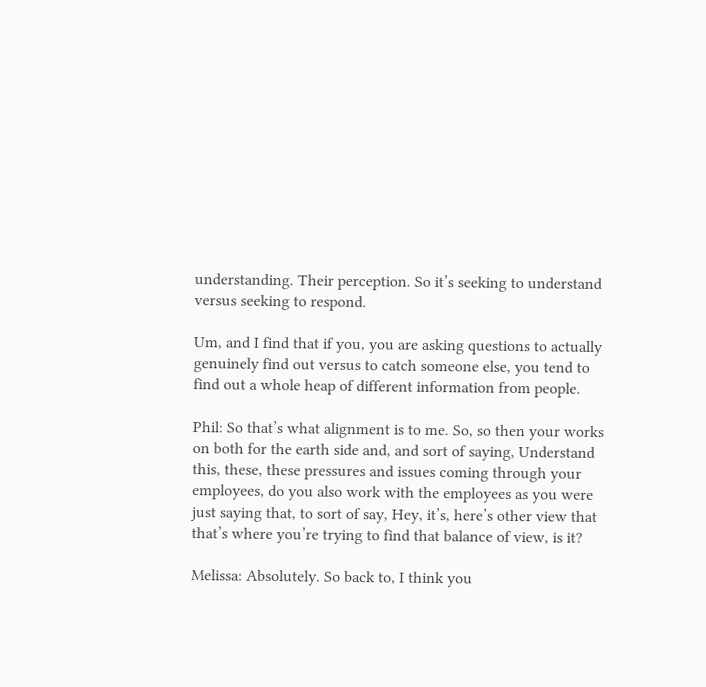understanding. Their perception. So it’s seeking to understand versus seeking to respond.

Um, and I find that if you, you are asking questions to actually genuinely find out versus to catch someone else, you tend to find out a whole heap of different information from people.

Phil: So that’s what alignment is to me. So, so then your works on both for the earth side and, and sort of saying, Understand this, these, these pressures and issues coming through your employees, do you also work with the employees as you were just saying that, to sort of say, Hey, it’s, here’s other view that that’s where you’re trying to find that balance of view, is it?

Melissa: Absolutely. So back to, I think you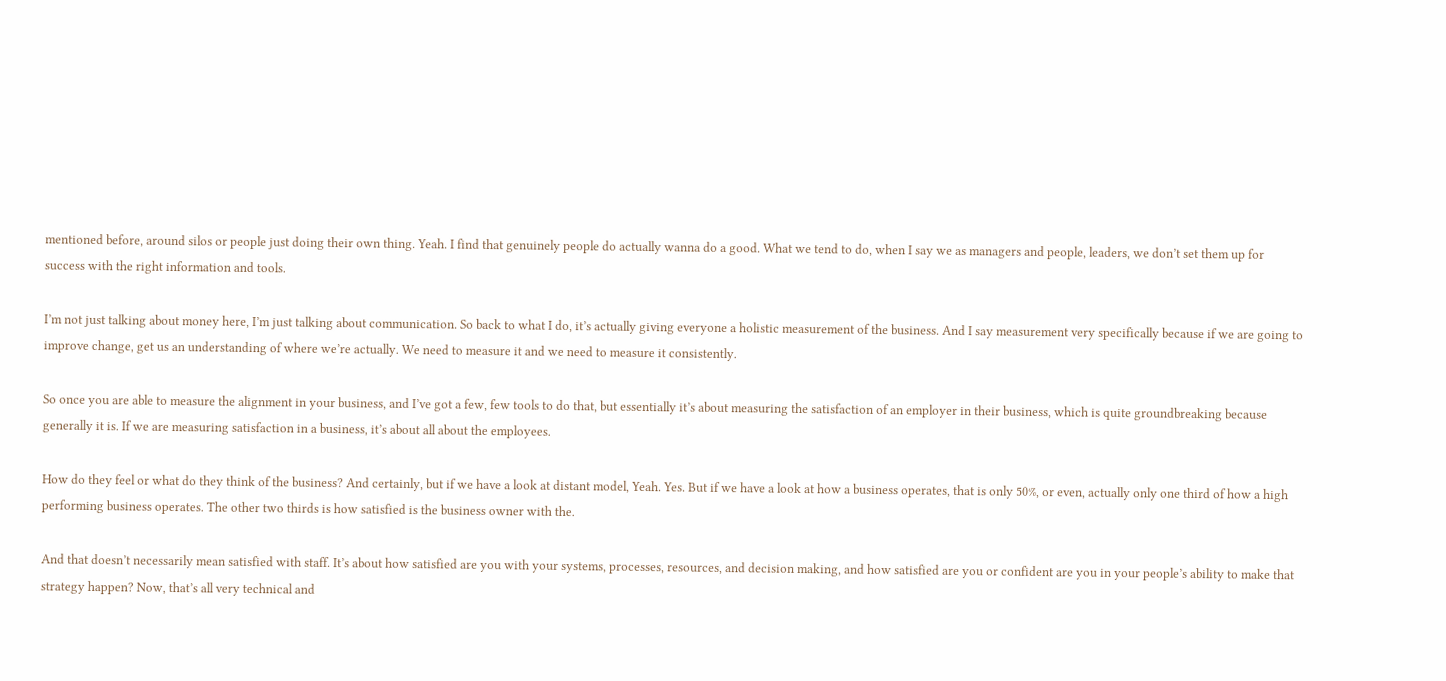mentioned before, around silos or people just doing their own thing. Yeah. I find that genuinely people do actually wanna do a good. What we tend to do, when I say we as managers and people, leaders, we don’t set them up for success with the right information and tools.

I’m not just talking about money here, I’m just talking about communication. So back to what I do, it’s actually giving everyone a holistic measurement of the business. And I say measurement very specifically because if we are going to improve change, get us an understanding of where we’re actually. We need to measure it and we need to measure it consistently.

So once you are able to measure the alignment in your business, and I’ve got a few, few tools to do that, but essentially it’s about measuring the satisfaction of an employer in their business, which is quite groundbreaking because generally it is. If we are measuring satisfaction in a business, it’s about all about the employees.

How do they feel or what do they think of the business? And certainly, but if we have a look at distant model, Yeah. Yes. But if we have a look at how a business operates, that is only 50%, or even, actually only one third of how a high performing business operates. The other two thirds is how satisfied is the business owner with the.

And that doesn’t necessarily mean satisfied with staff. It’s about how satisfied are you with your systems, processes, resources, and decision making, and how satisfied are you or confident are you in your people’s ability to make that strategy happen? Now, that’s all very technical and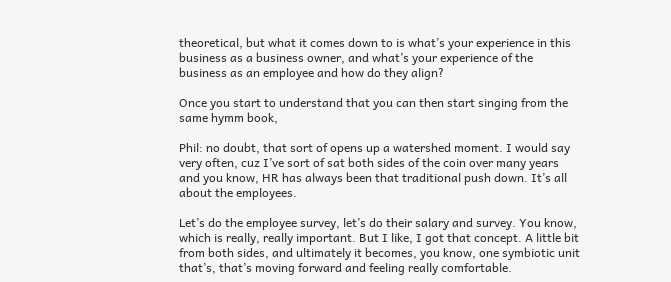theoretical, but what it comes down to is what’s your experience in this business as a business owner, and what’s your experience of the business as an employee and how do they align?

Once you start to understand that you can then start singing from the same hymm book,

Phil: no doubt, that sort of opens up a watershed moment. I would say very often, cuz I’ve sort of sat both sides of the coin over many years and you know, HR has always been that traditional push down. It’s all about the employees.

Let’s do the employee survey, let’s do their salary and survey. You know, which is really, really important. But I like, I got that concept. A little bit from both sides, and ultimately it becomes, you know, one symbiotic unit that’s, that’s moving forward and feeling really comfortable.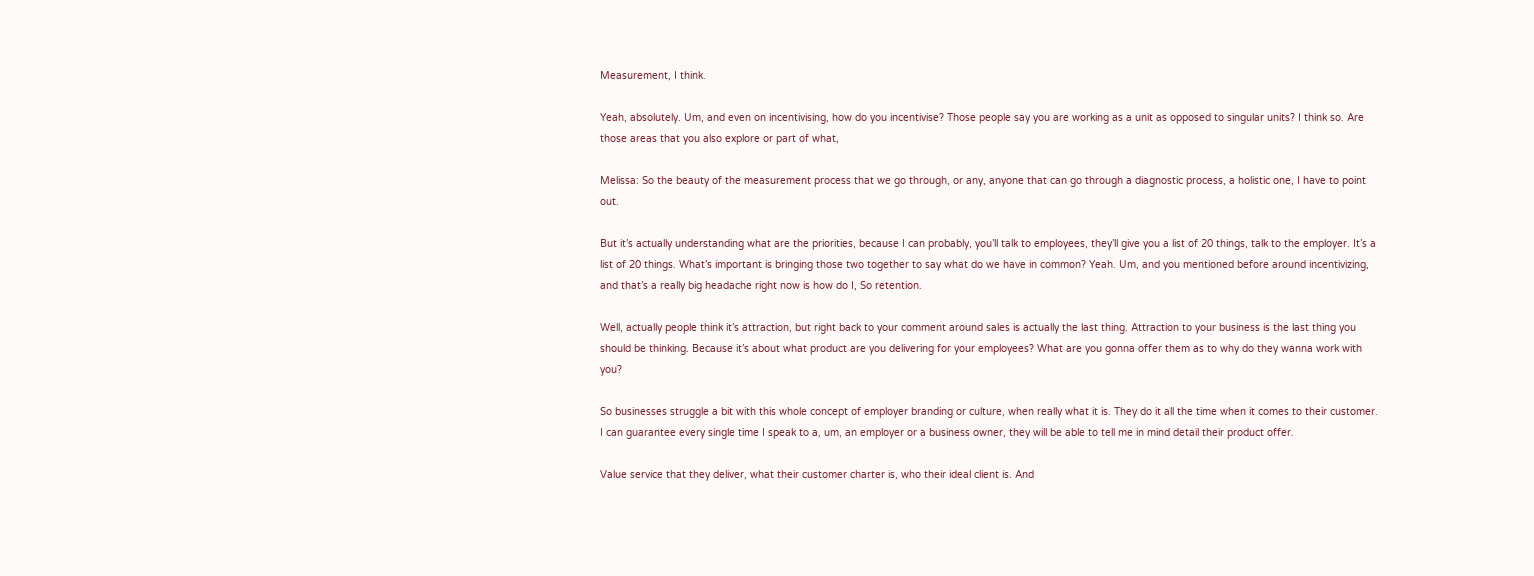Measurement, I think.

Yeah, absolutely. Um, and even on incentivising, how do you incentivise? Those people say you are working as a unit as opposed to singular units? I think so. Are those areas that you also explore or part of what,

Melissa: So the beauty of the measurement process that we go through, or any, anyone that can go through a diagnostic process, a holistic one, I have to point out.

But it’s actually understanding what are the priorities, because I can probably, you’ll talk to employees, they’ll give you a list of 20 things, talk to the employer. It’s a list of 20 things. What’s important is bringing those two together to say what do we have in common? Yeah. Um, and you mentioned before around incentivizing, and that’s a really big headache right now is how do I, So retention.

Well, actually people think it’s attraction, but right back to your comment around sales is actually the last thing. Attraction to your business is the last thing you should be thinking. Because it’s about what product are you delivering for your employees? What are you gonna offer them as to why do they wanna work with you?

So businesses struggle a bit with this whole concept of employer branding or culture, when really what it is. They do it all the time when it comes to their customer. I can guarantee every single time I speak to a, um, an employer or a business owner, they will be able to tell me in mind detail their product offer.

Value service that they deliver, what their customer charter is, who their ideal client is. And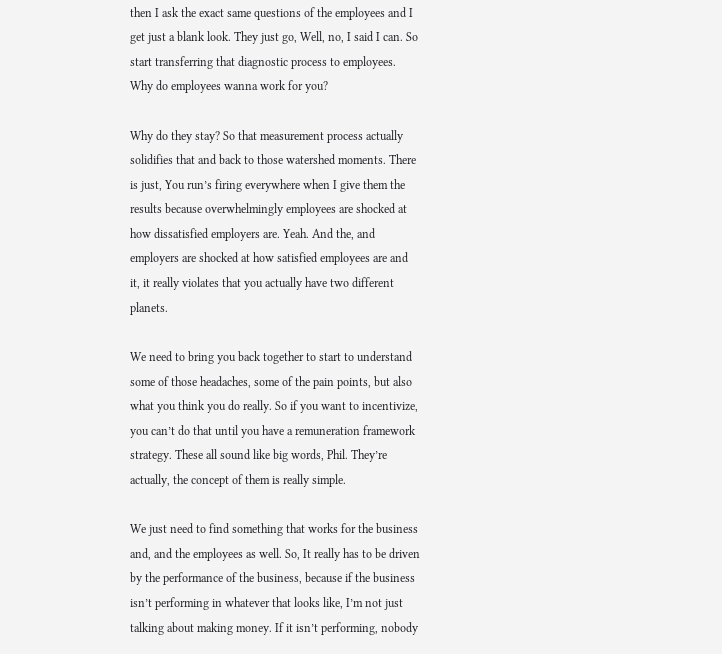then I ask the exact same questions of the employees and I get just a blank look. They just go, Well, no, I said I can. So start transferring that diagnostic process to employees. Why do employees wanna work for you?

Why do they stay? So that measurement process actually solidifies that and back to those watershed moments. There is just, You run’s firing everywhere when I give them the results because overwhelmingly employees are shocked at how dissatisfied employers are. Yeah. And the, and employers are shocked at how satisfied employees are and it, it really violates that you actually have two different planets.

We need to bring you back together to start to understand some of those headaches, some of the pain points, but also what you think you do really. So if you want to incentivize, you can’t do that until you have a remuneration framework strategy. These all sound like big words, Phil. They’re actually, the concept of them is really simple.

We just need to find something that works for the business and, and the employees as well. So, It really has to be driven by the performance of the business, because if the business isn’t performing in whatever that looks like, I’m not just talking about making money. If it isn’t performing, nobody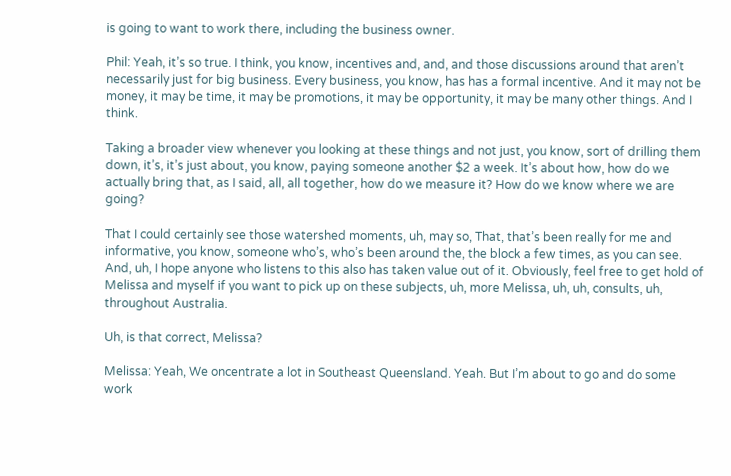is going to want to work there, including the business owner.

Phil: Yeah, it’s so true. I think, you know, incentives and, and, and those discussions around that aren’t necessarily just for big business. Every business, you know, has has a formal incentive. And it may not be money, it may be time, it may be promotions, it may be opportunity, it may be many other things. And I think.

Taking a broader view whenever you looking at these things and not just, you know, sort of drilling them down, it’s, it’s just about, you know, paying someone another $2 a week. It’s about how, how do we actually bring that, as I said, all, all together, how do we measure it? How do we know where we are going?

That I could certainly see those watershed moments, uh, may so, That, that’s been really for me and informative, you know, someone who’s, who’s been around the, the block a few times, as you can see. And, uh, I hope anyone who listens to this also has taken value out of it. Obviously, feel free to get hold of Melissa and myself if you want to pick up on these subjects, uh, more Melissa, uh, uh, consults, uh, throughout Australia.

Uh, is that correct, Melissa?

Melissa: Yeah, We oncentrate a lot in Southeast Queensland. Yeah. But I’m about to go and do some work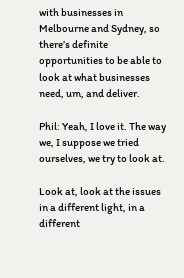with businesses in Melbourne and Sydney, so there’s definite opportunities to be able to look at what businesses need, um, and deliver.

Phil: Yeah, I love it. The way we, I suppose we tried ourselves, we try to look at.

Look at, look at the issues in a different light, in a different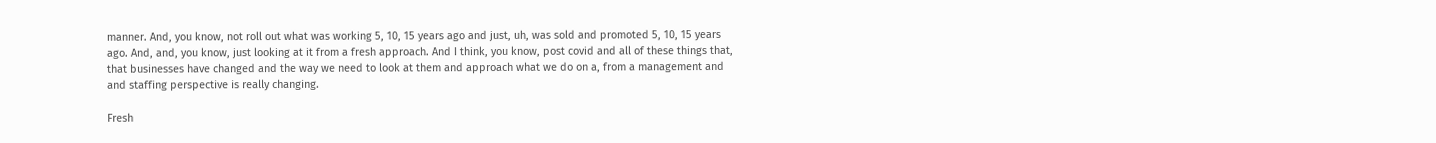manner. And, you know, not roll out what was working 5, 10, 15 years ago and just, uh, was sold and promoted 5, 10, 15 years ago. And, and, you know, just looking at it from a fresh approach. And I think, you know, post covid and all of these things that, that businesses have changed and the way we need to look at them and approach what we do on a, from a management and and staffing perspective is really changing.

Fresh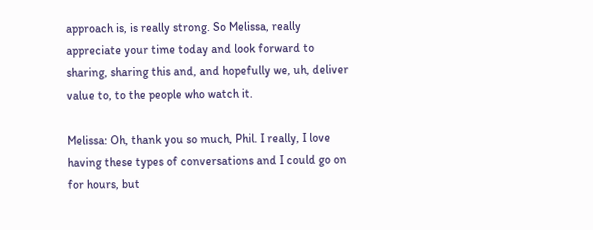approach is, is really strong. So Melissa, really appreciate your time today and look forward to sharing, sharing this and, and hopefully we, uh, deliver value to, to the people who watch it.

Melissa: Oh, thank you so much, Phil. I really, I love having these types of conversations and I could go on for hours, but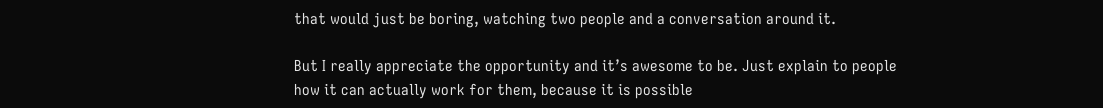that would just be boring, watching two people and a conversation around it.

But I really appreciate the opportunity and it’s awesome to be. Just explain to people how it can actually work for them, because it is possible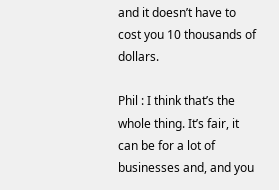and it doesn’t have to cost you 10 thousands of dollars.

Phil : I think that’s the whole thing. It’s fair, it can be for a lot of businesses and, and you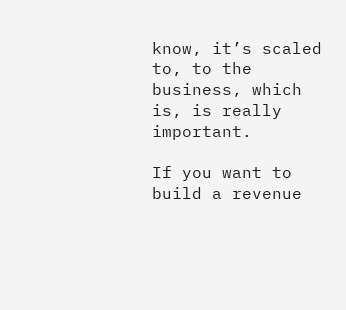know, it’s scaled to, to the business, which is, is really important.

If you want to build a revenue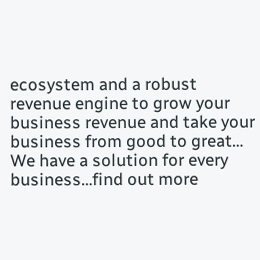ecosystem and a robust revenue engine to grow your business revenue and take your business from good to great…
We have a solution for every business…find out more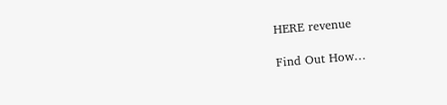HERE revenue

Find Out How…